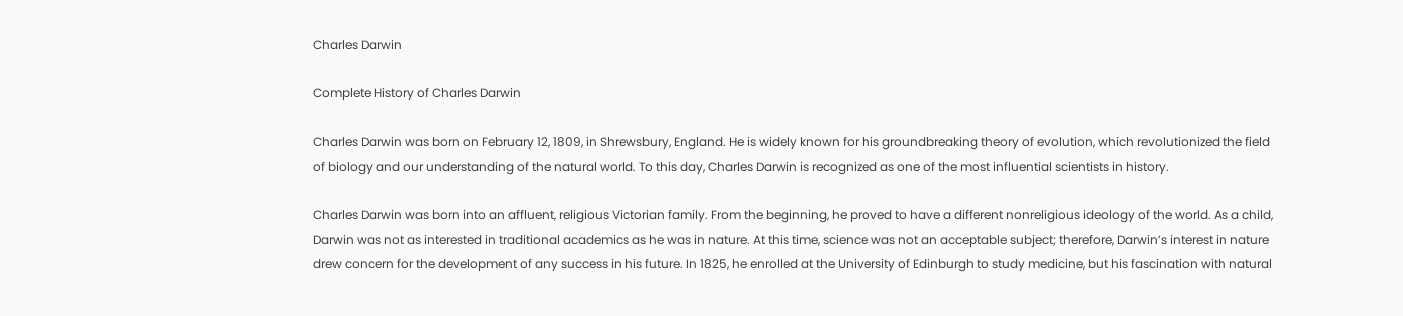Charles Darwin

Complete History of Charles Darwin

Charles Darwin was born on February 12, 1809, in Shrewsbury, England. He is widely known for his groundbreaking theory of evolution, which revolutionized the field of biology and our understanding of the natural world. To this day, Charles Darwin is recognized as one of the most influential scientists in history.

Charles Darwin was born into an affluent, religious Victorian family. From the beginning, he proved to have a different nonreligious ideology of the world. As a child, Darwin was not as interested in traditional academics as he was in nature. At this time, science was not an acceptable subject; therefore, Darwin’s interest in nature drew concern for the development of any success in his future. In 1825, he enrolled at the University of Edinburgh to study medicine, but his fascination with natural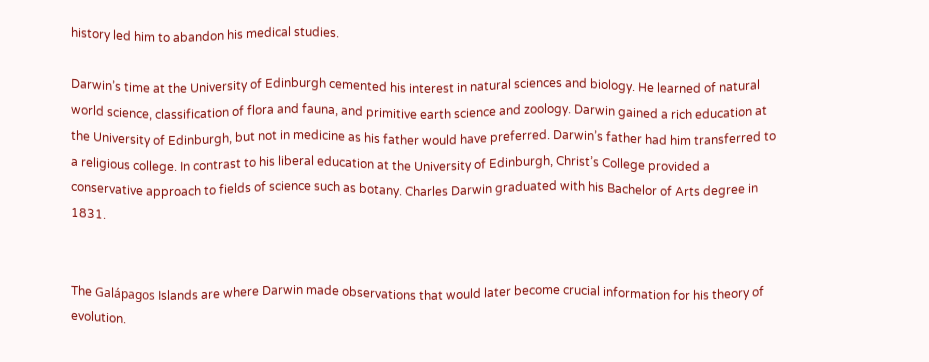history led him to abandon his medical studies.

Darwin’s time at the University of Edinburgh cemented his interest in natural sciences and biology. He learned of natural world science, classification of flora and fauna, and primitive earth science and zoology. Darwin gained a rich education at the University of Edinburgh, but not in medicine as his father would have preferred. Darwin’s father had him transferred to a religious college. In contrast to his liberal education at the University of Edinburgh, Christ’s College provided a conservative approach to fields of science such as botany. Charles Darwin graduated with his Bachelor of Arts degree in 1831.


The Galápagos Islands are where Darwin made observations that would later become crucial information for his theory of evolution.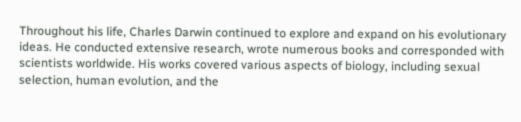Throughout his life, Charles Darwin continued to explore and expand on his evolutionary ideas. He conducted extensive research, wrote numerous books and corresponded with scientists worldwide. His works covered various aspects of biology, including sexual selection, human evolution, and the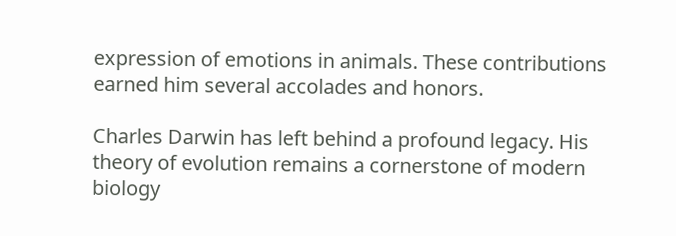expression of emotions in animals. These contributions earned him several accolades and honors.

Charles Darwin has left behind a profound legacy. His theory of evolution remains a cornerstone of modern biology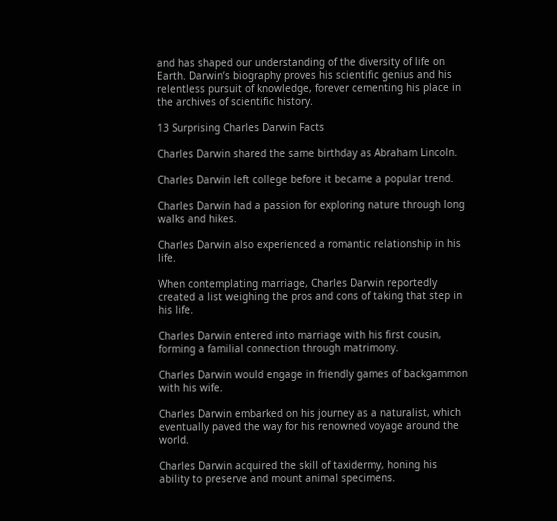and has shaped our understanding of the diversity of life on Earth. Darwin’s biography proves his scientific genius and his relentless pursuit of knowledge, forever cementing his place in the archives of scientific history.

13 Surprising Charles Darwin Facts

Charles Darwin shared the same birthday as Abraham Lincoln.

Charles Darwin left college before it became a popular trend.

Charles Darwin had a passion for exploring nature through long walks and hikes.

Charles Darwin also experienced a romantic relationship in his life.

When contemplating marriage, Charles Darwin reportedly created a list weighing the pros and cons of taking that step in his life.

Charles Darwin entered into marriage with his first cousin, forming a familial connection through matrimony.

Charles Darwin would engage in friendly games of backgammon with his wife.

Charles Darwin embarked on his journey as a naturalist, which eventually paved the way for his renowned voyage around the world.

Charles Darwin acquired the skill of taxidermy, honing his ability to preserve and mount animal specimens.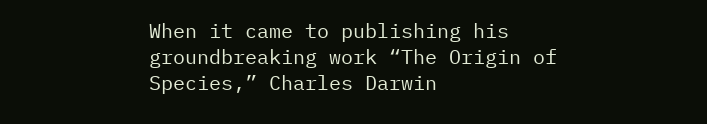When it came to publishing his groundbreaking work “The Origin of Species,” Charles Darwin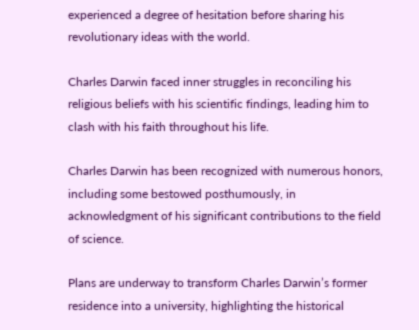experienced a degree of hesitation before sharing his revolutionary ideas with the world.

Charles Darwin faced inner struggles in reconciling his religious beliefs with his scientific findings, leading him to clash with his faith throughout his life.

Charles Darwin has been recognized with numerous honors, including some bestowed posthumously, in acknowledgment of his significant contributions to the field of science.

Plans are underway to transform Charles Darwin’s former residence into a university, highlighting the historical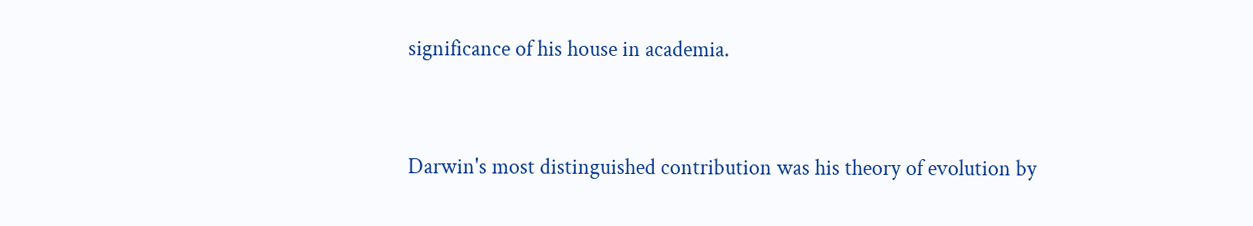significance of his house in academia.


Darwin's most distinguished contribution was his theory of evolution by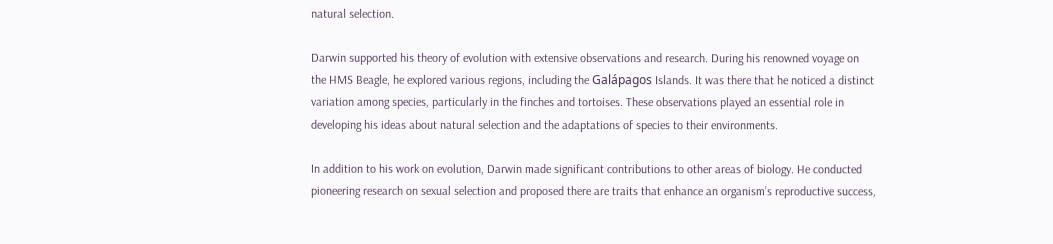natural selection.

Darwin supported his theory of evolution with extensive observations and research. During his renowned voyage on the HMS Beagle, he explored various regions, including the Galápagos Islands. It was there that he noticed a distinct variation among species, particularly in the finches and tortoises. These observations played an essential role in developing his ideas about natural selection and the adaptations of species to their environments.

In addition to his work on evolution, Darwin made significant contributions to other areas of biology. He conducted pioneering research on sexual selection and proposed there are traits that enhance an organism’s reproductive success,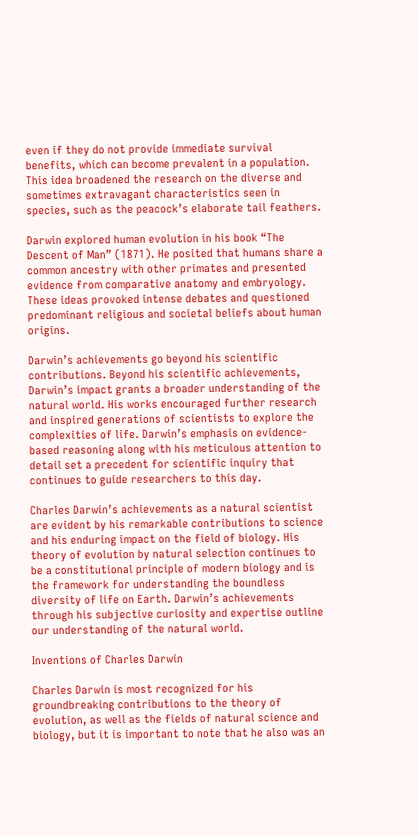even if they do not provide immediate survival benefits, which can become prevalent in a population. This idea broadened the research on the diverse and sometimes extravagant characteristics seen in species, such as the peacock’s elaborate tail feathers.

Darwin explored human evolution in his book “The Descent of Man” (1871). He posited that humans share a common ancestry with other primates and presented evidence from comparative anatomy and embryology. These ideas provoked intense debates and questioned predominant religious and societal beliefs about human origins.

Darwin’s achievements go beyond his scientific contributions. Beyond his scientific achievements, Darwin’s impact grants a broader understanding of the natural world. His works encouraged further research and inspired generations of scientists to explore the complexities of life. Darwin’s emphasis on evidence-based reasoning along with his meticulous attention to detail set a precedent for scientific inquiry that continues to guide researchers to this day.

Charles Darwin’s achievements as a natural scientist are evident by his remarkable contributions to science and his enduring impact on the field of biology. His theory of evolution by natural selection continues to be a constitutional principle of modern biology and is the framework for understanding the boundless diversity of life on Earth. Darwin’s achievements through his subjective curiosity and expertise outline our understanding of the natural world.

Inventions of Charles Darwin

Charles Darwin is most recognized for his groundbreaking contributions to the theory of evolution, as well as the fields of natural science and biology, but it is important to note that he also was an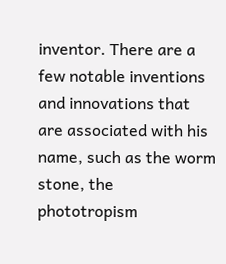inventor. There are a few notable inventions and innovations that are associated with his name, such as the worm stone, the phototropism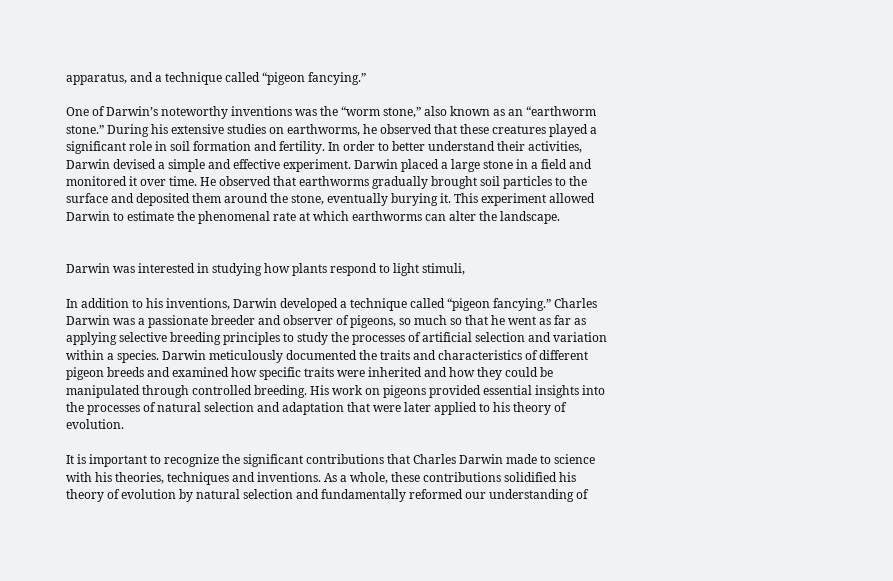apparatus, and a technique called “pigeon fancying.”

One of Darwin’s noteworthy inventions was the “worm stone,” also known as an “earthworm stone.” During his extensive studies on earthworms, he observed that these creatures played a significant role in soil formation and fertility. In order to better understand their activities, Darwin devised a simple and effective experiment. Darwin placed a large stone in a field and monitored it over time. He observed that earthworms gradually brought soil particles to the surface and deposited them around the stone, eventually burying it. This experiment allowed Darwin to estimate the phenomenal rate at which earthworms can alter the landscape.


Darwin was interested in studying how plants respond to light stimuli,

In addition to his inventions, Darwin developed a technique called “pigeon fancying.” Charles Darwin was a passionate breeder and observer of pigeons, so much so that he went as far as applying selective breeding principles to study the processes of artificial selection and variation within a species. Darwin meticulously documented the traits and characteristics of different pigeon breeds and examined how specific traits were inherited and how they could be manipulated through controlled breeding. His work on pigeons provided essential insights into the processes of natural selection and adaptation that were later applied to his theory of evolution.

It is important to recognize the significant contributions that Charles Darwin made to science with his theories, techniques and inventions. As a whole, these contributions solidified his theory of evolution by natural selection and fundamentally reformed our understanding of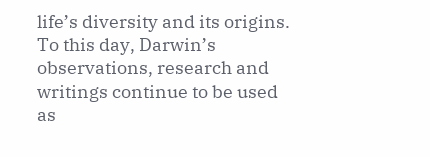life’s diversity and its origins. To this day, Darwin’s observations, research and writings continue to be used as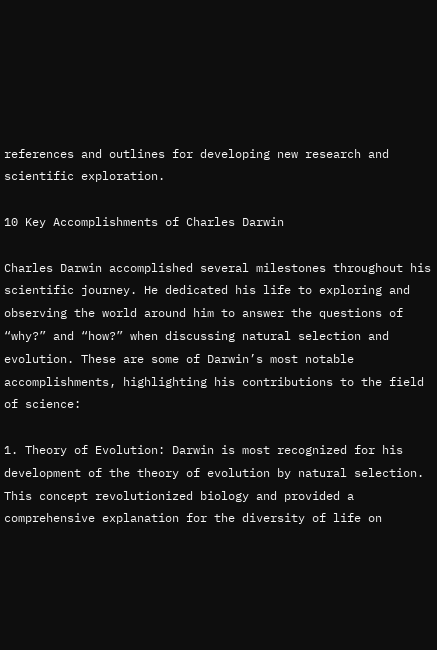references and outlines for developing new research and scientific exploration.

10 Key Accomplishments of Charles Darwin

Charles Darwin accomplished several milestones throughout his scientific journey. He dedicated his life to exploring and observing the world around him to answer the questions of “why?” and “how?” when discussing natural selection and evolution. These are some of Darwin’s most notable accomplishments, highlighting his contributions to the field of science:

1. Theory of Evolution: Darwin is most recognized for his development of the theory of evolution by natural selection. This concept revolutionized biology and provided a comprehensive explanation for the diversity of life on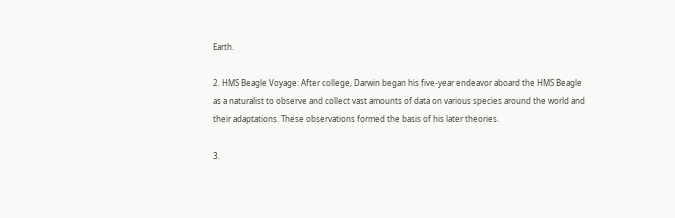Earth.

2. HMS Beagle Voyage: After college, Darwin began his five-year endeavor aboard the HMS Beagle as a naturalist to observe and collect vast amounts of data on various species around the world and their adaptations. These observations formed the basis of his later theories.

3.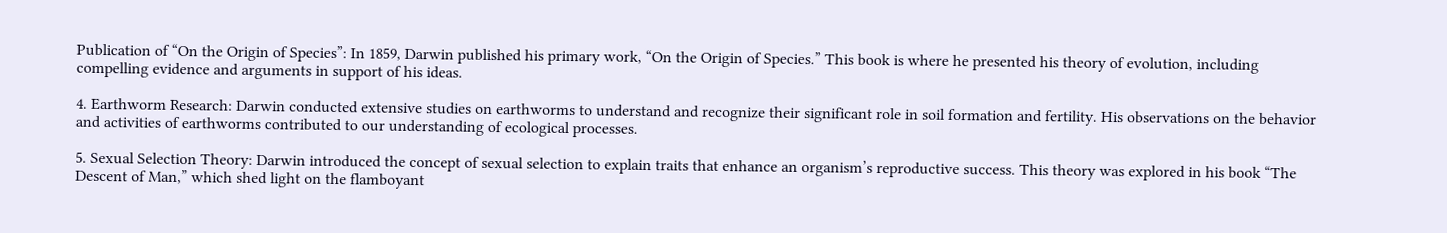Publication of “On the Origin of Species”: In 1859, Darwin published his primary work, “On the Origin of Species.” This book is where he presented his theory of evolution, including compelling evidence and arguments in support of his ideas.

4. Earthworm Research: Darwin conducted extensive studies on earthworms to understand and recognize their significant role in soil formation and fertility. His observations on the behavior and activities of earthworms contributed to our understanding of ecological processes.

5. Sexual Selection Theory: Darwin introduced the concept of sexual selection to explain traits that enhance an organism’s reproductive success. This theory was explored in his book “The Descent of Man,” which shed light on the flamboyant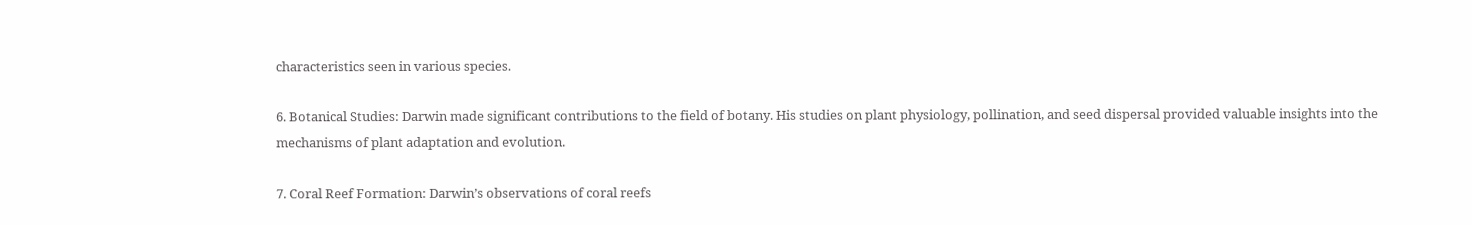characteristics seen in various species.

6. Botanical Studies: Darwin made significant contributions to the field of botany. His studies on plant physiology, pollination, and seed dispersal provided valuable insights into the mechanisms of plant adaptation and evolution.

7. Coral Reef Formation: Darwin’s observations of coral reefs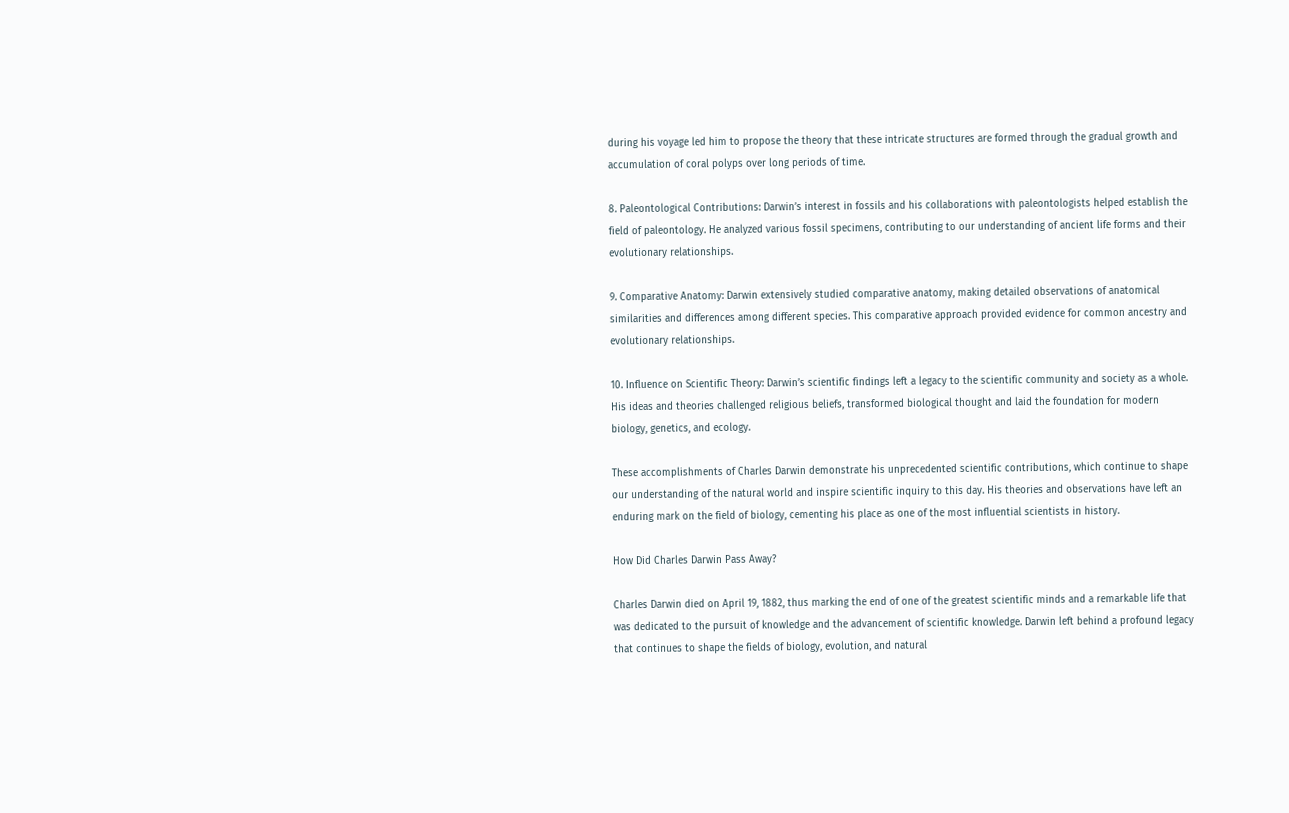during his voyage led him to propose the theory that these intricate structures are formed through the gradual growth and accumulation of coral polyps over long periods of time.

8. Paleontological Contributions: Darwin’s interest in fossils and his collaborations with paleontologists helped establish the field of paleontology. He analyzed various fossil specimens, contributing to our understanding of ancient life forms and their evolutionary relationships.

9. Comparative Anatomy: Darwin extensively studied comparative anatomy, making detailed observations of anatomical similarities and differences among different species. This comparative approach provided evidence for common ancestry and evolutionary relationships.

10. Influence on Scientific Theory: Darwin’s scientific findings left a legacy to the scientific community and society as a whole. His ideas and theories challenged religious beliefs, transformed biological thought and laid the foundation for modern biology, genetics, and ecology.

These accomplishments of Charles Darwin demonstrate his unprecedented scientific contributions, which continue to shape our understanding of the natural world and inspire scientific inquiry to this day. His theories and observations have left an enduring mark on the field of biology, cementing his place as one of the most influential scientists in history.

How Did Charles Darwin Pass Away?

Charles Darwin died on April 19, 1882, thus marking the end of one of the greatest scientific minds and a remarkable life that was dedicated to the pursuit of knowledge and the advancement of scientific knowledge. Darwin left behind a profound legacy that continues to shape the fields of biology, evolution, and natural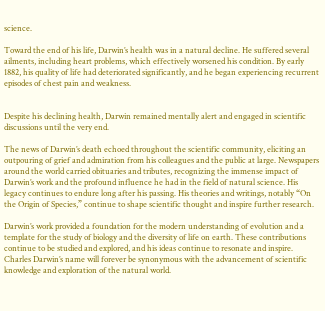science.

Toward the end of his life, Darwin’s health was in a natural decline. He suffered several ailments, including heart problems, which effectively worsened his condition. By early 1882, his quality of life had deteriorated significantly, and he began experiencing recurrent episodes of chest pain and weakness.


Despite his declining health, Darwin remained mentally alert and engaged in scientific discussions until the very end.

The news of Darwin’s death echoed throughout the scientific community, eliciting an outpouring of grief and admiration from his colleagues and the public at large. Newspapers around the world carried obituaries and tributes, recognizing the immense impact of Darwin’s work and the profound influence he had in the field of natural science. His legacy continues to endure long after his passing. His theories and writings, notably “On the Origin of Species,” continue to shape scientific thought and inspire further research.

Darwin’s work provided a foundation for the modern understanding of evolution and a template for the study of biology and the diversity of life on earth. These contributions continue to be studied and explored, and his ideas continue to resonate and inspire. Charles Darwin’s name will forever be synonymous with the advancement of scientific knowledge and exploration of the natural world.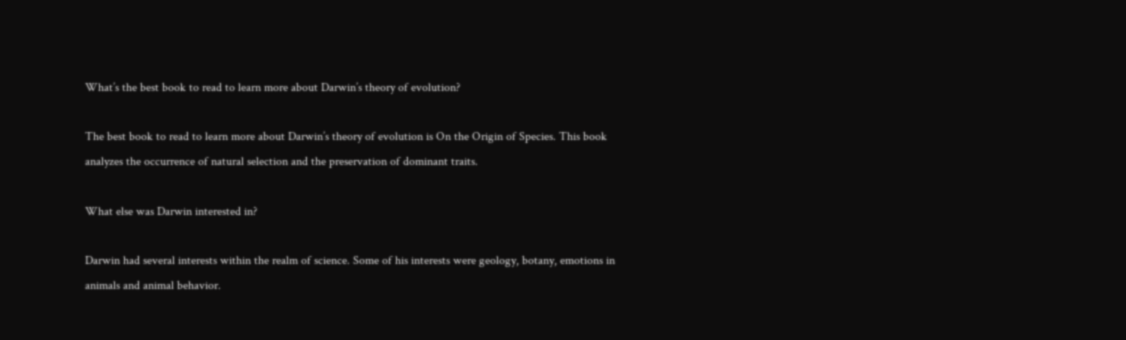What’s the best book to read to learn more about Darwin’s theory of evolution?

The best book to read to learn more about Darwin’s theory of evolution is On the Origin of Species. This book analyzes the occurrence of natural selection and the preservation of dominant traits.

What else was Darwin interested in?

Darwin had several interests within the realm of science. Some of his interests were geology, botany, emotions in animals and animal behavior.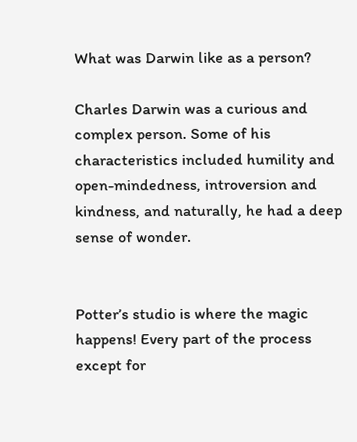What was Darwin like as a person?

Charles Darwin was a curious and complex person. Some of his characteristics included humility and open-mindedness, introversion and kindness, and naturally, he had a deep sense of wonder.


Potter’s studio is where the magic happens! Every part of the process except for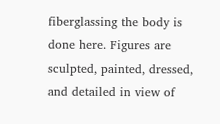fiberglassing the body is done here. Figures are sculpted, painted, dressed, and detailed in view of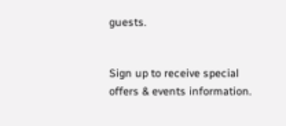guests.


Sign up to receive special offers & events information.